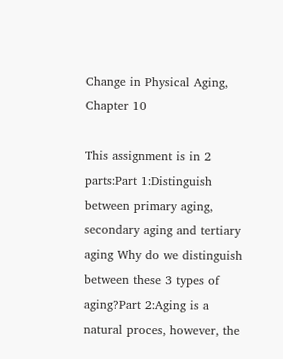Change in Physical Aging, Chapter 10

This assignment is in 2 parts:Part 1:Distinguish between primary aging, secondary aging and tertiary aging Why do we distinguish between these 3 types of aging?Part 2:Aging is a natural proces, however, the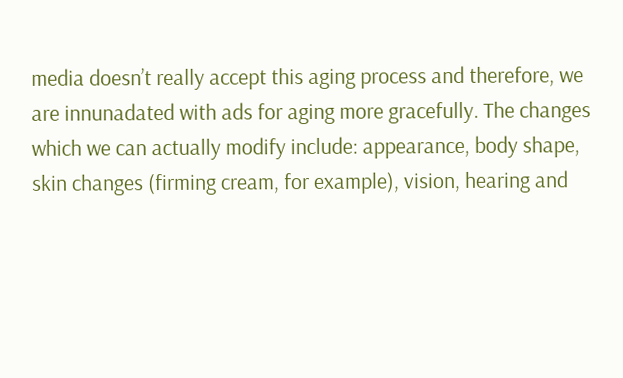media doesn’t really accept this aging process and therefore, we are innunadated with ads for aging more gracefully. The changes which we can actually modify include: appearance, body shape, skin changes (firming cream, for example), vision, hearing and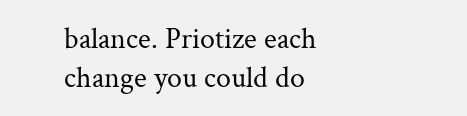balance. Priotize each change you could do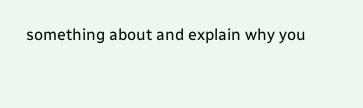something about and explain why you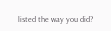listed the way you did?